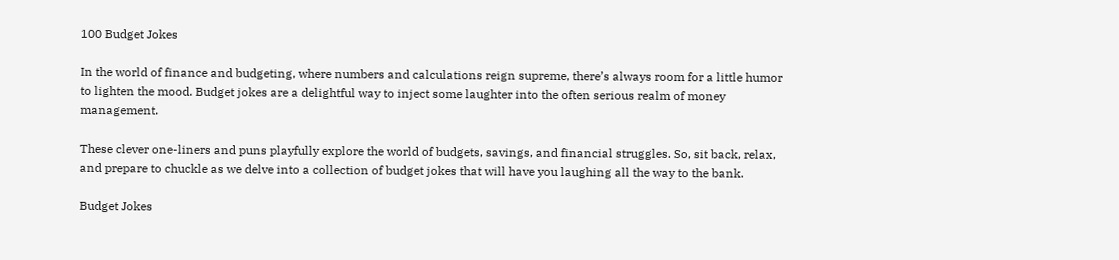100 Budget Jokes

In the world of finance and budgeting, where numbers and calculations reign supreme, there’s always room for a little humor to lighten the mood. Budget jokes are a delightful way to inject some laughter into the often serious realm of money management.

These clever one-liners and puns playfully explore the world of budgets, savings, and financial struggles. So, sit back, relax, and prepare to chuckle as we delve into a collection of budget jokes that will have you laughing all the way to the bank.

Budget Jokes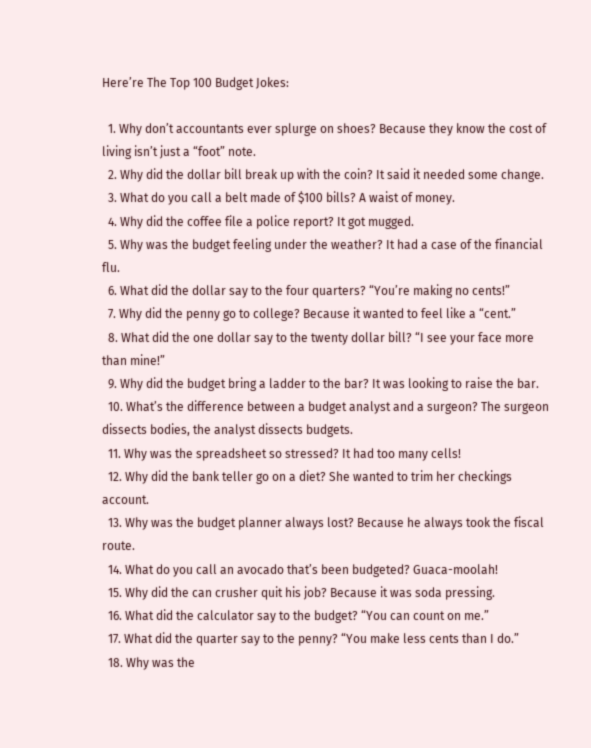Here’re The Top 100 Budget Jokes:

  1. Why don’t accountants ever splurge on shoes? Because they know the cost of living isn’t just a “foot” note.
  2. Why did the dollar bill break up with the coin? It said it needed some change.
  3. What do you call a belt made of $100 bills? A waist of money.
  4. Why did the coffee file a police report? It got mugged.
  5. Why was the budget feeling under the weather? It had a case of the financial flu.
  6. What did the dollar say to the four quarters? “You’re making no cents!”
  7. Why did the penny go to college? Because it wanted to feel like a “cent.”
  8. What did the one dollar say to the twenty dollar bill? “I see your face more than mine!”
  9. Why did the budget bring a ladder to the bar? It was looking to raise the bar.
  10. What’s the difference between a budget analyst and a surgeon? The surgeon dissects bodies, the analyst dissects budgets.
  11. Why was the spreadsheet so stressed? It had too many cells!
  12. Why did the bank teller go on a diet? She wanted to trim her checkings account.
  13. Why was the budget planner always lost? Because he always took the fiscal route.
  14. What do you call an avocado that’s been budgeted? Guaca-moolah!
  15. Why did the can crusher quit his job? Because it was soda pressing.
  16. What did the calculator say to the budget? “You can count on me.”
  17. What did the quarter say to the penny? “You make less cents than I do.”
  18. Why was the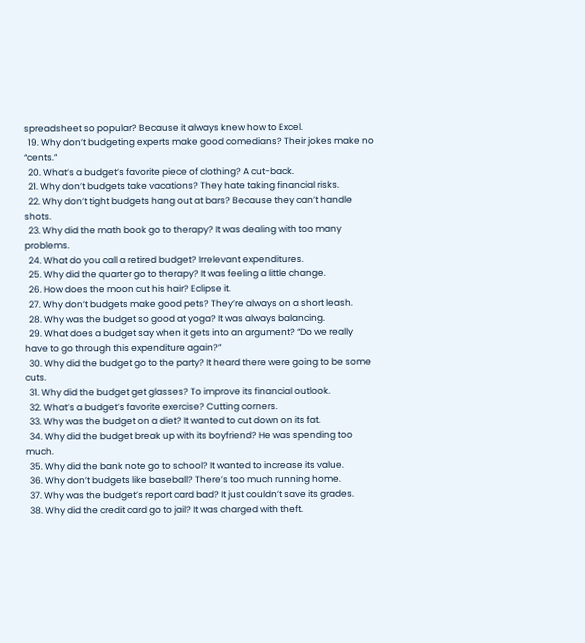spreadsheet so popular? Because it always knew how to Excel.
  19. Why don’t budgeting experts make good comedians? Their jokes make no “cents.”
  20. What’s a budget’s favorite piece of clothing? A cut-back.
  21. Why don’t budgets take vacations? They hate taking financial risks.
  22. Why don’t tight budgets hang out at bars? Because they can’t handle shots.
  23. Why did the math book go to therapy? It was dealing with too many problems.
  24. What do you call a retired budget? Irrelevant expenditures.
  25. Why did the quarter go to therapy? It was feeling a little change.
  26. How does the moon cut his hair? Eclipse it.
  27. Why don’t budgets make good pets? They’re always on a short leash.
  28. Why was the budget so good at yoga? It was always balancing.
  29. What does a budget say when it gets into an argument? “Do we really have to go through this expenditure again?”
  30. Why did the budget go to the party? It heard there were going to be some cuts.
  31. Why did the budget get glasses? To improve its financial outlook.
  32. What’s a budget’s favorite exercise? Cutting corners.
  33. Why was the budget on a diet? It wanted to cut down on its fat.
  34. Why did the budget break up with its boyfriend? He was spending too much.
  35. Why did the bank note go to school? It wanted to increase its value.
  36. Why don’t budgets like baseball? There’s too much running home.
  37. Why was the budget’s report card bad? It just couldn’t save its grades.
  38. Why did the credit card go to jail? It was charged with theft.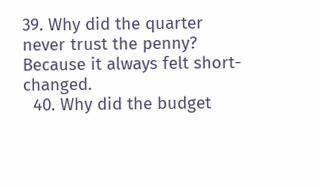39. Why did the quarter never trust the penny? Because it always felt short-changed.
  40. Why did the budget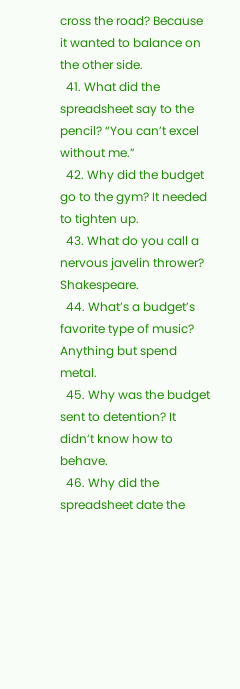cross the road? Because it wanted to balance on the other side.
  41. What did the spreadsheet say to the pencil? “You can’t excel without me.”
  42. Why did the budget go to the gym? It needed to tighten up.
  43. What do you call a nervous javelin thrower? Shakespeare.
  44. What’s a budget’s favorite type of music? Anything but spend metal.
  45. Why was the budget sent to detention? It didn’t know how to behave.
  46. Why did the spreadsheet date the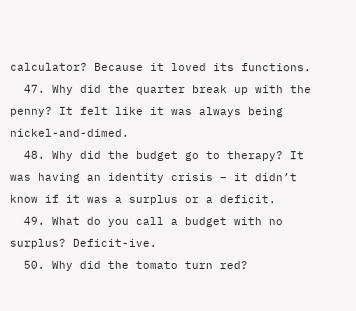calculator? Because it loved its functions.
  47. Why did the quarter break up with the penny? It felt like it was always being nickel-and-dimed.
  48. Why did the budget go to therapy? It was having an identity crisis – it didn’t know if it was a surplus or a deficit.
  49. What do you call a budget with no surplus? Deficit-ive.
  50. Why did the tomato turn red?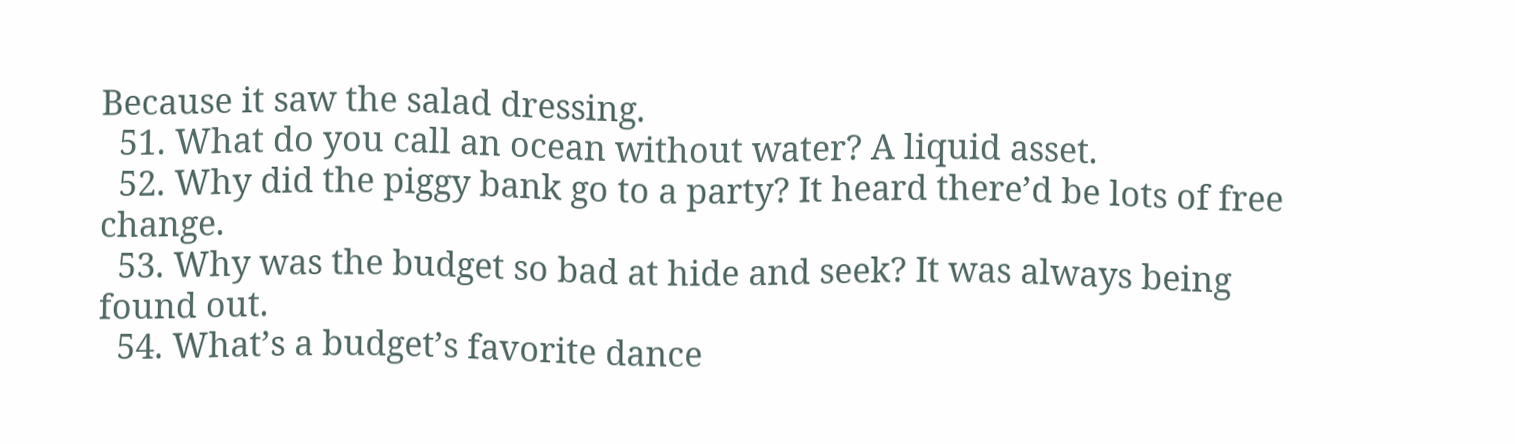Because it saw the salad dressing.
  51. What do you call an ocean without water? A liquid asset.
  52. Why did the piggy bank go to a party? It heard there’d be lots of free change.
  53. Why was the budget so bad at hide and seek? It was always being found out.
  54. What’s a budget’s favorite dance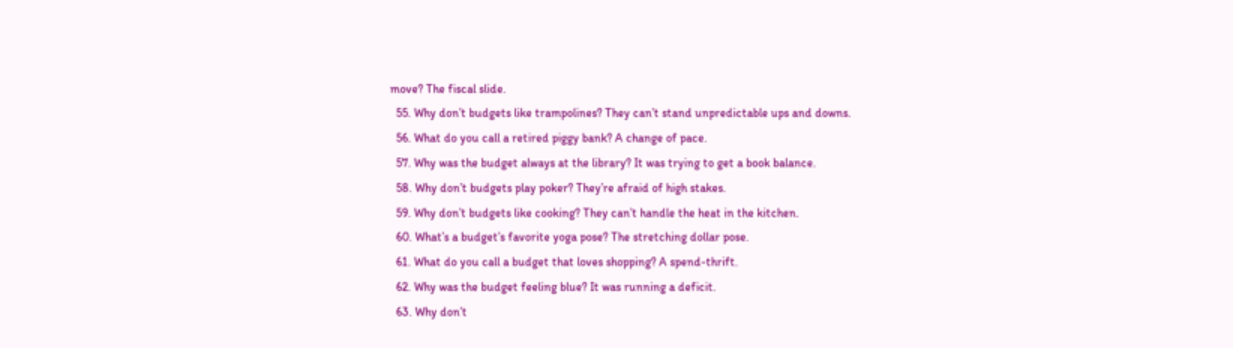move? The fiscal slide.
  55. Why don’t budgets like trampolines? They can’t stand unpredictable ups and downs.
  56. What do you call a retired piggy bank? A change of pace.
  57. Why was the budget always at the library? It was trying to get a book balance.
  58. Why don’t budgets play poker? They’re afraid of high stakes.
  59. Why don’t budgets like cooking? They can’t handle the heat in the kitchen.
  60. What’s a budget’s favorite yoga pose? The stretching dollar pose.
  61. What do you call a budget that loves shopping? A spend-thrift.
  62. Why was the budget feeling blue? It was running a deficit.
  63. Why don’t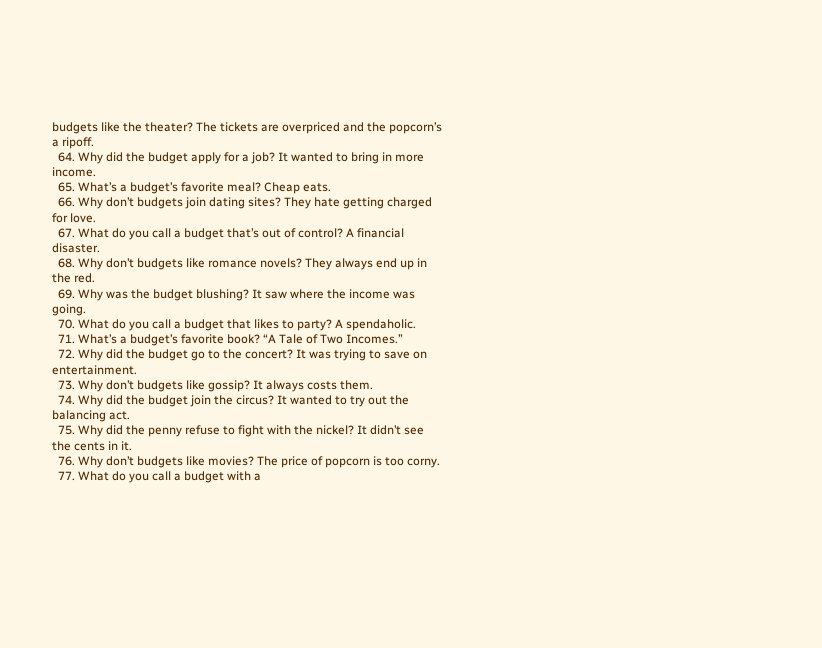budgets like the theater? The tickets are overpriced and the popcorn’s a ripoff.
  64. Why did the budget apply for a job? It wanted to bring in more income.
  65. What’s a budget’s favorite meal? Cheap eats.
  66. Why don’t budgets join dating sites? They hate getting charged for love.
  67. What do you call a budget that’s out of control? A financial disaster.
  68. Why don’t budgets like romance novels? They always end up in the red.
  69. Why was the budget blushing? It saw where the income was going.
  70. What do you call a budget that likes to party? A spendaholic.
  71. What’s a budget’s favorite book? “A Tale of Two Incomes.”
  72. Why did the budget go to the concert? It was trying to save on entertainment.
  73. Why don’t budgets like gossip? It always costs them.
  74. Why did the budget join the circus? It wanted to try out the balancing act.
  75. Why did the penny refuse to fight with the nickel? It didn’t see the cents in it.
  76. Why don’t budgets like movies? The price of popcorn is too corny.
  77. What do you call a budget with a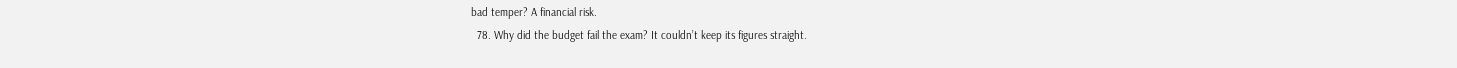bad temper? A financial risk.
  78. Why did the budget fail the exam? It couldn’t keep its figures straight.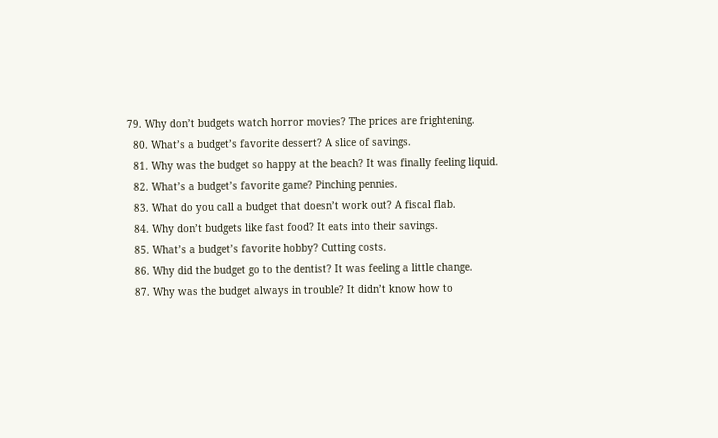79. Why don’t budgets watch horror movies? The prices are frightening.
  80. What’s a budget’s favorite dessert? A slice of savings.
  81. Why was the budget so happy at the beach? It was finally feeling liquid.
  82. What’s a budget’s favorite game? Pinching pennies.
  83. What do you call a budget that doesn’t work out? A fiscal flab.
  84. Why don’t budgets like fast food? It eats into their savings.
  85. What’s a budget’s favorite hobby? Cutting costs.
  86. Why did the budget go to the dentist? It was feeling a little change.
  87. Why was the budget always in trouble? It didn’t know how to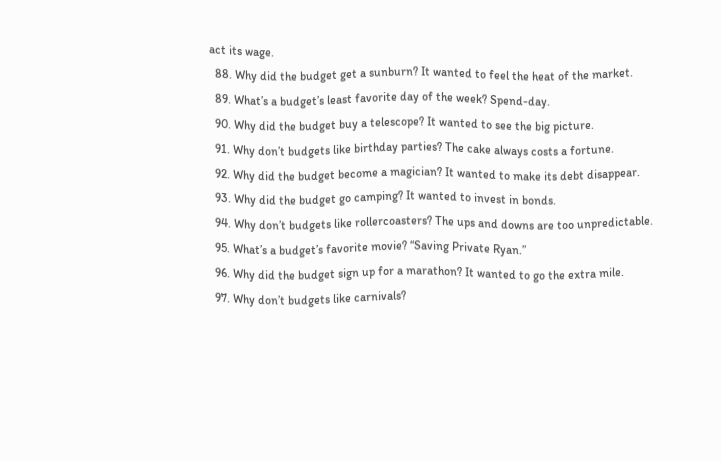act its wage.
  88. Why did the budget get a sunburn? It wanted to feel the heat of the market.
  89. What’s a budget’s least favorite day of the week? Spend-day.
  90. Why did the budget buy a telescope? It wanted to see the big picture.
  91. Why don’t budgets like birthday parties? The cake always costs a fortune.
  92. Why did the budget become a magician? It wanted to make its debt disappear.
  93. Why did the budget go camping? It wanted to invest in bonds.
  94. Why don’t budgets like rollercoasters? The ups and downs are too unpredictable.
  95. What’s a budget’s favorite movie? “Saving Private Ryan.”
  96. Why did the budget sign up for a marathon? It wanted to go the extra mile.
  97. Why don’t budgets like carnivals?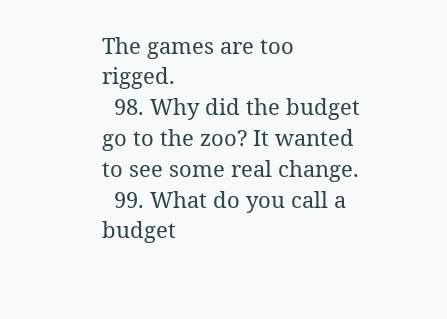The games are too rigged.
  98. Why did the budget go to the zoo? It wanted to see some real change.
  99. What do you call a budget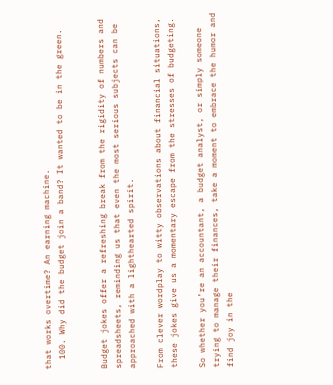that works overtime? An earning machine.
  100. Why did the budget join a band? It wanted to be in the green.


Budget jokes offer a refreshing break from the rigidity of numbers and spreadsheets, reminding us that even the most serious subjects can be approached with a lighthearted spirit.

From clever wordplay to witty observations about financial situations, these jokes give us a momentary escape from the stresses of budgeting.

So whether you’re an accountant, a budget analyst, or simply someone trying to manage their finances, take a moment to embrace the humor and find joy in the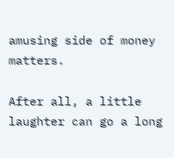amusing side of money matters.

After all, a little laughter can go a long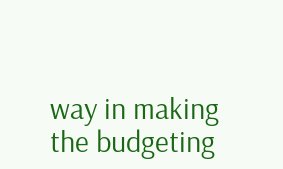way in making the budgeting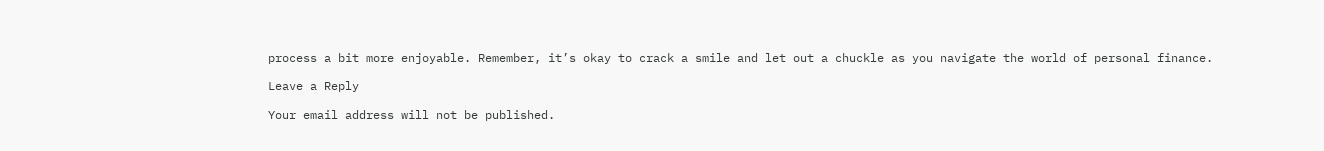process a bit more enjoyable. Remember, it’s okay to crack a smile and let out a chuckle as you navigate the world of personal finance.

Leave a Reply

Your email address will not be published.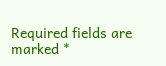Required fields are marked *